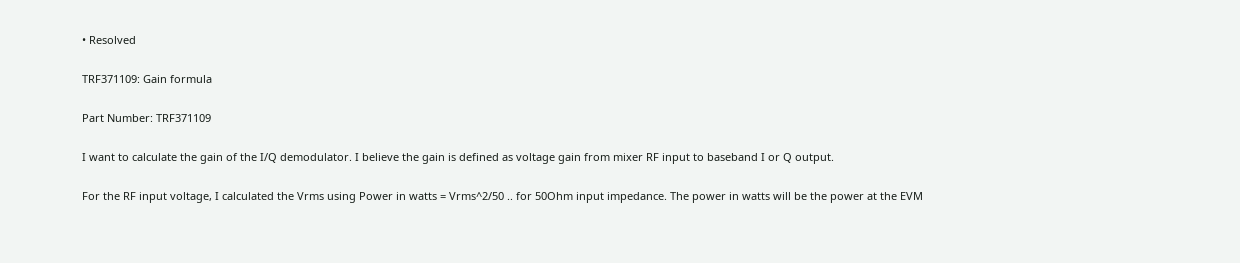• Resolved

TRF371109: Gain formula

Part Number: TRF371109

I want to calculate the gain of the I/Q demodulator. I believe the gain is defined as voltage gain from mixer RF input to baseband I or Q output.

For the RF input voltage, I calculated the Vrms using Power in watts = Vrms^2/50 .. for 50Ohm input impedance. The power in watts will be the power at the EVM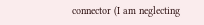connector (I am neglecting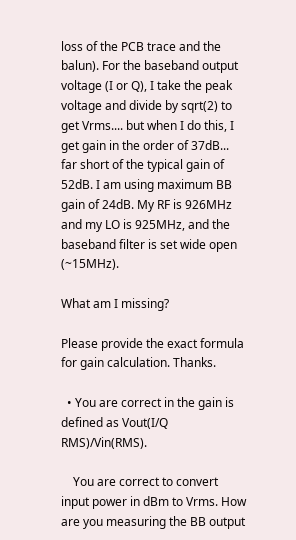loss of the PCB trace and the balun). For the baseband output voltage (I or Q), I take the peak voltage and divide by sqrt(2) to get Vrms.... but when I do this, I get gain in the order of 37dB... far short of the typical gain of 52dB. I am using maximum BB gain of 24dB. My RF is 926MHz and my LO is 925MHz, and the baseband filter is set wide open (~15MHz).

What am I missing?

Please provide the exact formula for gain calculation. Thanks.

  • You are correct in the gain is defined as Vout(I/Q RMS)/Vin(RMS).

    You are correct to convert input power in dBm to Vrms. How are you measuring the BB output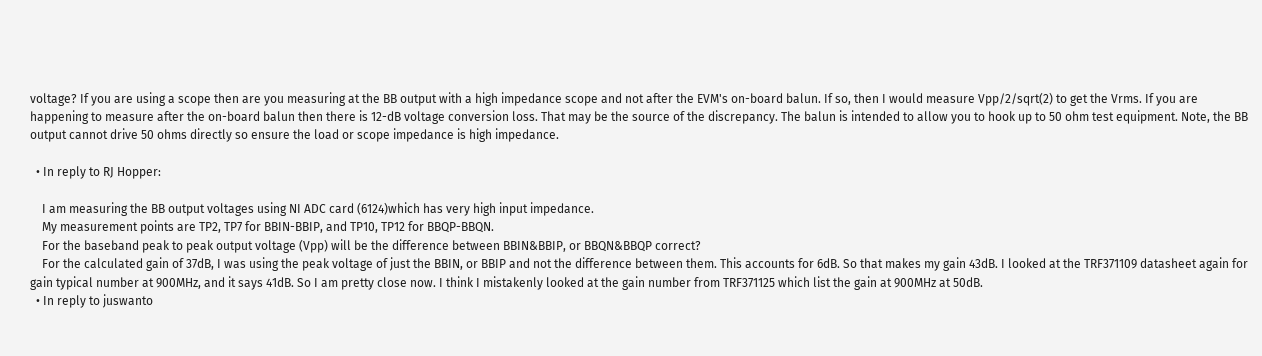voltage? If you are using a scope then are you measuring at the BB output with a high impedance scope and not after the EVM's on-board balun. If so, then I would measure Vpp/2/sqrt(2) to get the Vrms. If you are happening to measure after the on-board balun then there is 12-dB voltage conversion loss. That may be the source of the discrepancy. The balun is intended to allow you to hook up to 50 ohm test equipment. Note, the BB output cannot drive 50 ohms directly so ensure the load or scope impedance is high impedance.

  • In reply to RJ Hopper:

    I am measuring the BB output voltages using NI ADC card (6124)which has very high input impedance.
    My measurement points are TP2, TP7 for BBIN-BBIP, and TP10, TP12 for BBQP-BBQN.
    For the baseband peak to peak output voltage (Vpp) will be the difference between BBIN&BBIP, or BBQN&BBQP correct?
    For the calculated gain of 37dB, I was using the peak voltage of just the BBIN, or BBIP and not the difference between them. This accounts for 6dB. So that makes my gain 43dB. I looked at the TRF371109 datasheet again for gain typical number at 900MHz, and it says 41dB. So I am pretty close now. I think I mistakenly looked at the gain number from TRF371125 which list the gain at 900MHz at 50dB.
  • In reply to juswanto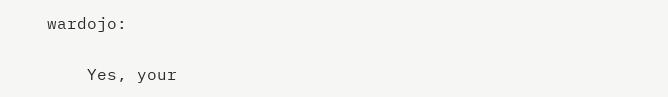wardojo:

    Yes, your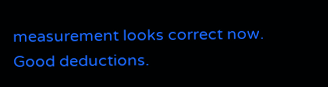measurement looks correct now. Good deductions.